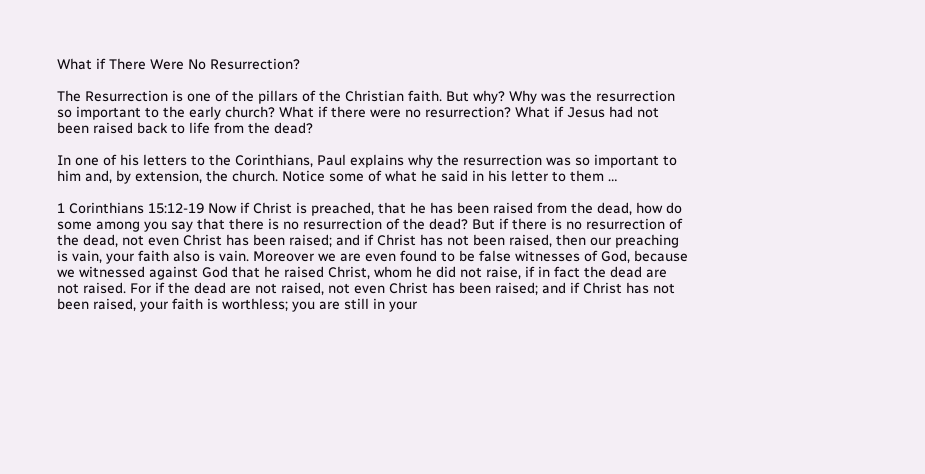What if There Were No Resurrection?

The Resurrection is one of the pillars of the Christian faith. But why? Why was the resurrection so important to the early church? What if there were no resurrection? What if Jesus had not been raised back to life from the dead?

In one of his letters to the Corinthians, Paul explains why the resurrection was so important to him and, by extension, the church. Notice some of what he said in his letter to them …

1 Corinthians 15:12-19 Now if Christ is preached, that he has been raised from the dead, how do some among you say that there is no resurrection of the dead? But if there is no resurrection of the dead, not even Christ has been raised; and if Christ has not been raised, then our preaching is vain, your faith also is vain. Moreover we are even found to be false witnesses of God, because we witnessed against God that he raised Christ, whom he did not raise, if in fact the dead are not raised. For if the dead are not raised, not even Christ has been raised; and if Christ has not been raised, your faith is worthless; you are still in your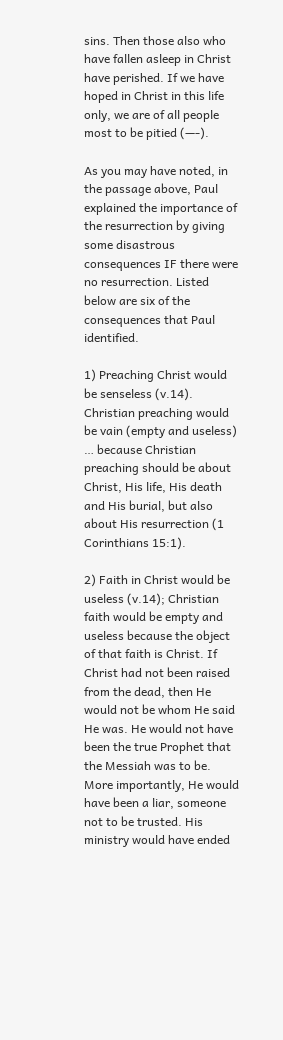sins. Then those also who have fallen asleep in Christ have perished. If we have hoped in Christ in this life only, we are of all people most to be pitied (—-).

As you may have noted, in the passage above, Paul explained the importance of the resurrection by giving some disastrous consequences IF there were no resurrection. Listed below are six of the consequences that Paul identified.

1) Preaching Christ would be senseless (v.14). Christian preaching would be vain (empty and useless) … because Christian preaching should be about Christ, His life, His death and His burial, but also about His resurrection (1 Corinthians 15:1).

2) Faith in Christ would be useless (v.14); Christian faith would be empty and useless because the object of that faith is Christ. If Christ had not been raised from the dead, then He would not be whom He said He was. He would not have been the true Prophet that the Messiah was to be. More importantly, He would have been a liar, someone not to be trusted. His ministry would have ended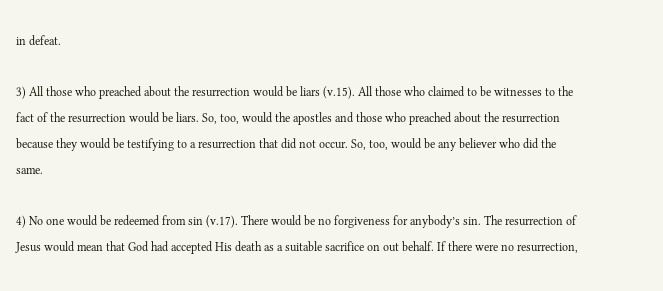in defeat.

3) All those who preached about the resurrection would be liars (v.15). All those who claimed to be witnesses to the fact of the resurrection would be liars. So, too, would the apostles and those who preached about the resurrection because they would be testifying to a resurrection that did not occur. So, too, would be any believer who did the same.

4) No one would be redeemed from sin (v.17). There would be no forgiveness for anybody’s sin. The resurrection of Jesus would mean that God had accepted His death as a suitable sacrifice on out behalf. If there were no resurrection,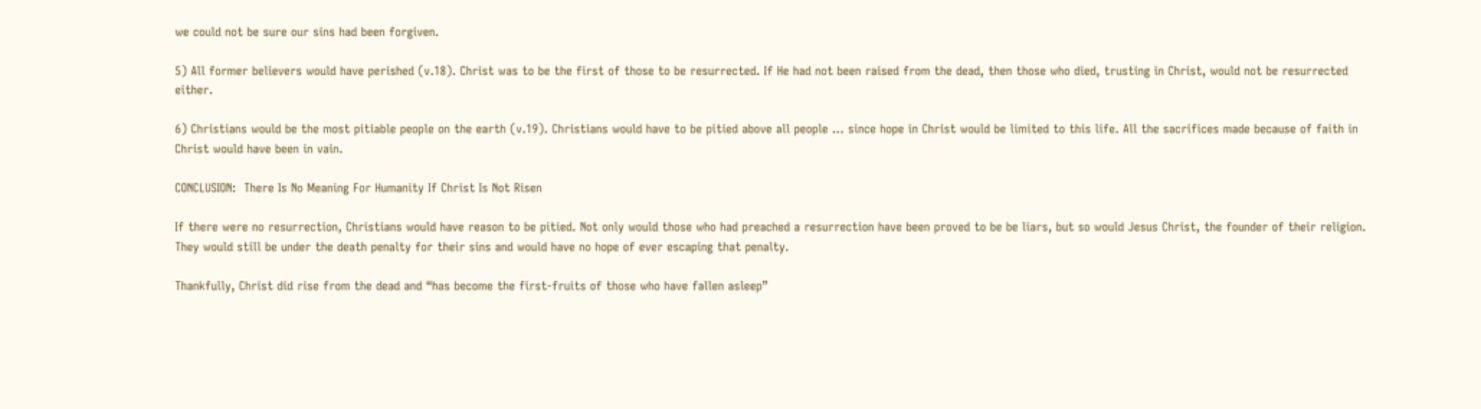we could not be sure our sins had been forgiven.

5) All former believers would have perished (v.18). Christ was to be the first of those to be resurrected. If He had not been raised from the dead, then those who died, trusting in Christ, would not be resurrected either.

6) Christians would be the most pitiable people on the earth (v.19). Christians would have to be pitied above all people … since hope in Christ would be limited to this life. All the sacrifices made because of faith in Christ would have been in vain.

CONCLUSION:  There Is No Meaning For Humanity If Christ Is Not Risen

If there were no resurrection, Christians would have reason to be pitied. Not only would those who had preached a resurrection have been proved to be be liars, but so would Jesus Christ, the founder of their religion. They would still be under the death penalty for their sins and would have no hope of ever escaping that penalty.

Thankfully, Christ did rise from the dead and “has become the first-fruits of those who have fallen asleep”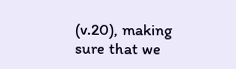(v.20), making sure that we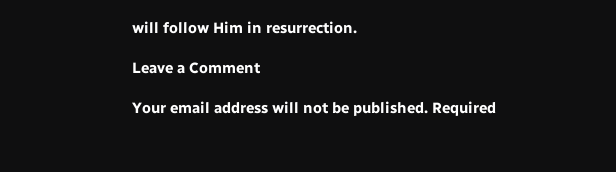will follow Him in resurrection.

Leave a Comment

Your email address will not be published. Required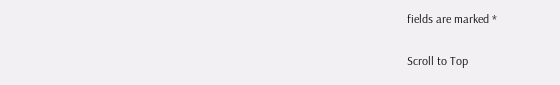fields are marked *

Scroll to Top